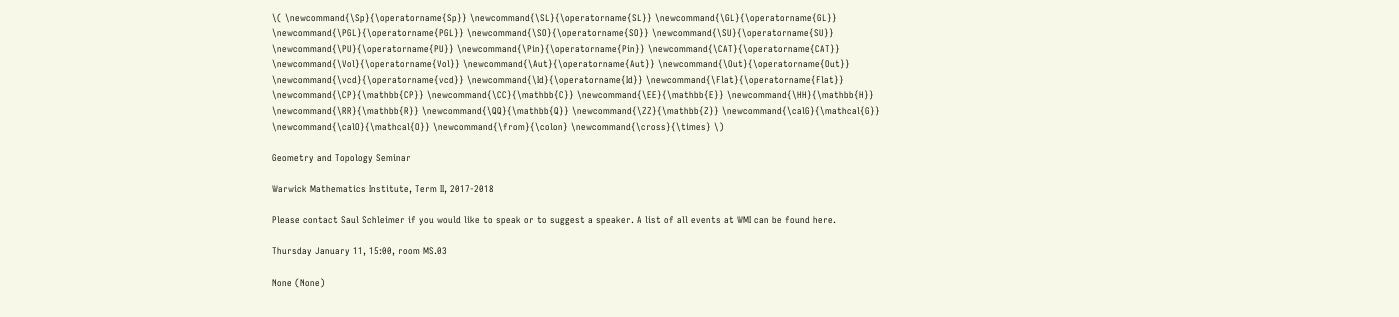\( \newcommand{\Sp}{\operatorname{Sp}} \newcommand{\SL}{\operatorname{SL}} \newcommand{\GL}{\operatorname{GL}} \newcommand{\PGL}{\operatorname{PGL}} \newcommand{\SO}{\operatorname{SO}} \newcommand{\SU}{\operatorname{SU}} \newcommand{\PU}{\operatorname{PU}} \newcommand{\Pin}{\operatorname{Pin}} \newcommand{\CAT}{\operatorname{CAT}} \newcommand{\Vol}{\operatorname{Vol}} \newcommand{\Aut}{\operatorname{Aut}} \newcommand{\Out}{\operatorname{Out}} \newcommand{\vcd}{\operatorname{vcd}} \newcommand{\Id}{\operatorname{Id}} \newcommand{\Flat}{\operatorname{Flat}} \newcommand{\CP}{\mathbb{CP}} \newcommand{\CC}{\mathbb{C}} \newcommand{\EE}{\mathbb{E}} \newcommand{\HH}{\mathbb{H}} \newcommand{\RR}{\mathbb{R}} \newcommand{\QQ}{\mathbb{Q}} \newcommand{\ZZ}{\mathbb{Z}} \newcommand{\calG}{\mathcal{G}} \newcommand{\calO}{\mathcal{O}} \newcommand{\from}{\colon} \newcommand{\cross}{\times} \)

Geometry and Topology Seminar

Warwick Mathematics Institute, Term II, 2017-2018

Please contact Saul Schleimer if you would like to speak or to suggest a speaker. A list of all events at WMI can be found here.

Thursday January 11, 15:00, room MS.03

None (None)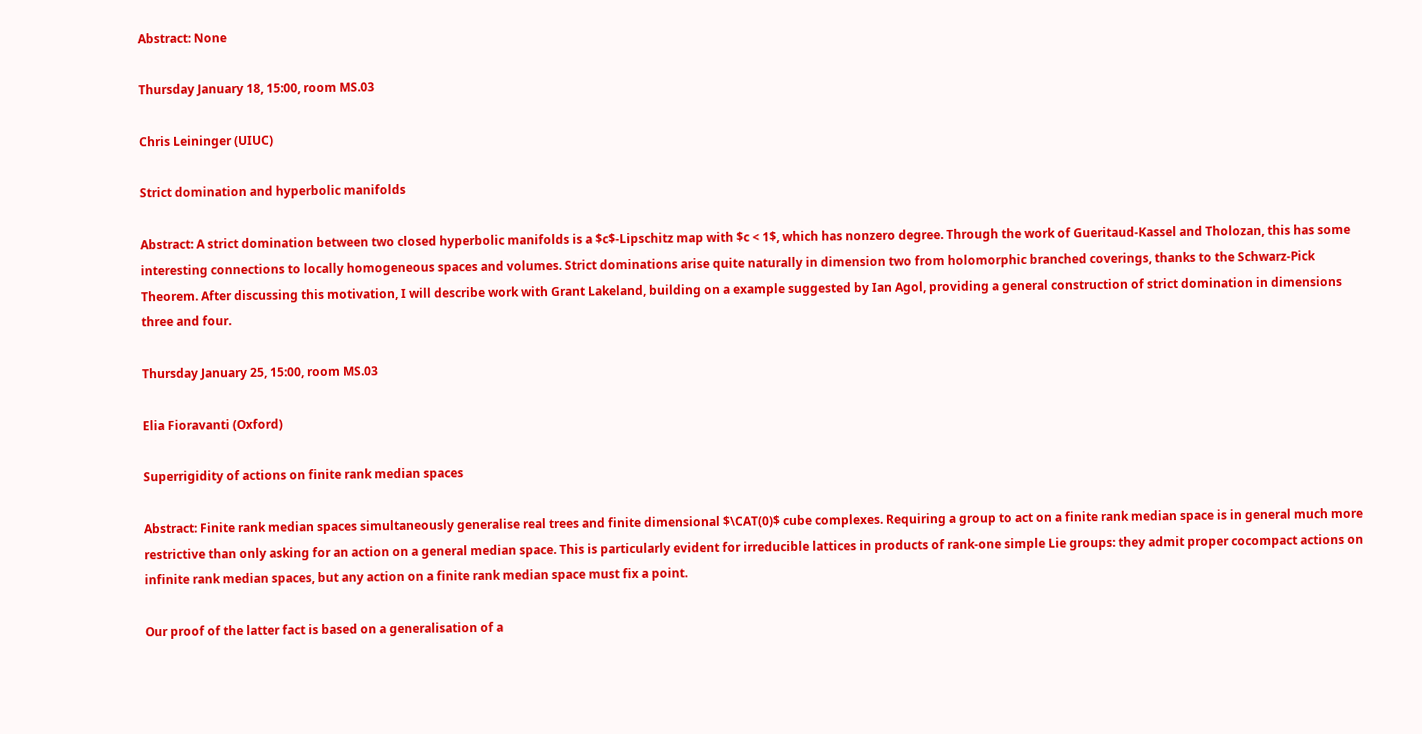Abstract: None

Thursday January 18, 15:00, room MS.03

Chris Leininger (UIUC)

Strict domination and hyperbolic manifolds

Abstract: A strict domination between two closed hyperbolic manifolds is a $c$-Lipschitz map with $c < 1$, which has nonzero degree. Through the work of Gueritaud-Kassel and Tholozan, this has some interesting connections to locally homogeneous spaces and volumes. Strict dominations arise quite naturally in dimension two from holomorphic branched coverings, thanks to the Schwarz-Pick Theorem. After discussing this motivation, I will describe work with Grant Lakeland, building on a example suggested by Ian Agol, providing a general construction of strict domination in dimensions three and four.

Thursday January 25, 15:00, room MS.03

Elia Fioravanti (Oxford)

Superrigidity of actions on finite rank median spaces

Abstract: Finite rank median spaces simultaneously generalise real trees and finite dimensional $\CAT(0)$ cube complexes. Requiring a group to act on a finite rank median space is in general much more restrictive than only asking for an action on a general median space. This is particularly evident for irreducible lattices in products of rank-one simple Lie groups: they admit proper cocompact actions on infinite rank median spaces, but any action on a finite rank median space must fix a point.

Our proof of the latter fact is based on a generalisation of a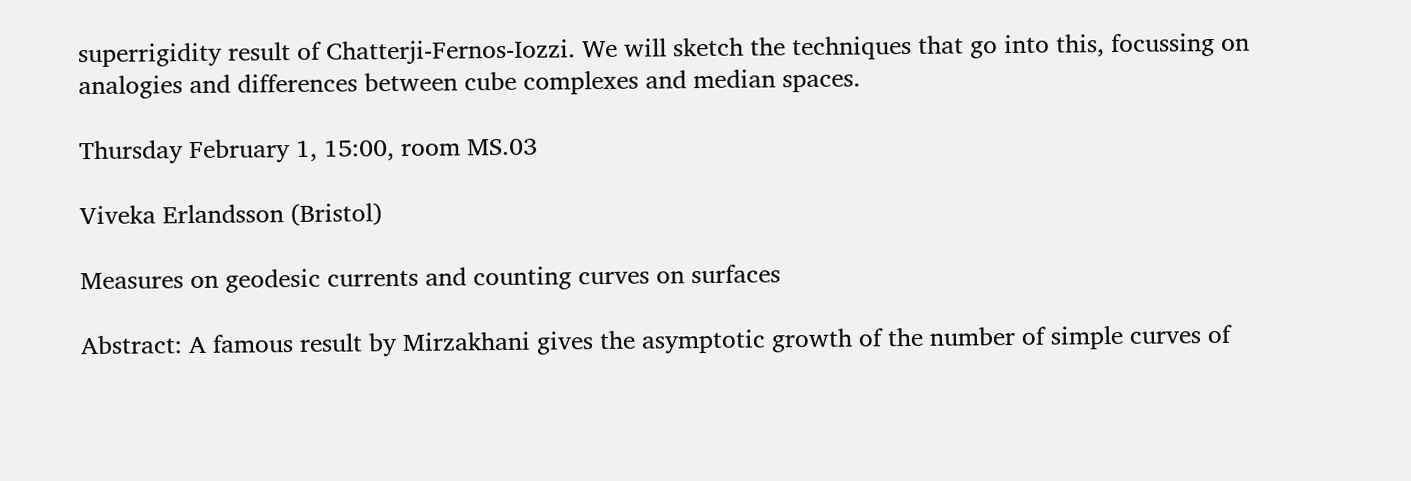superrigidity result of Chatterji-Fernos-Iozzi. We will sketch the techniques that go into this, focussing on analogies and differences between cube complexes and median spaces.

Thursday February 1, 15:00, room MS.03

Viveka Erlandsson (Bristol)

Measures on geodesic currents and counting curves on surfaces

Abstract: A famous result by Mirzakhani gives the asymptotic growth of the number of simple curves of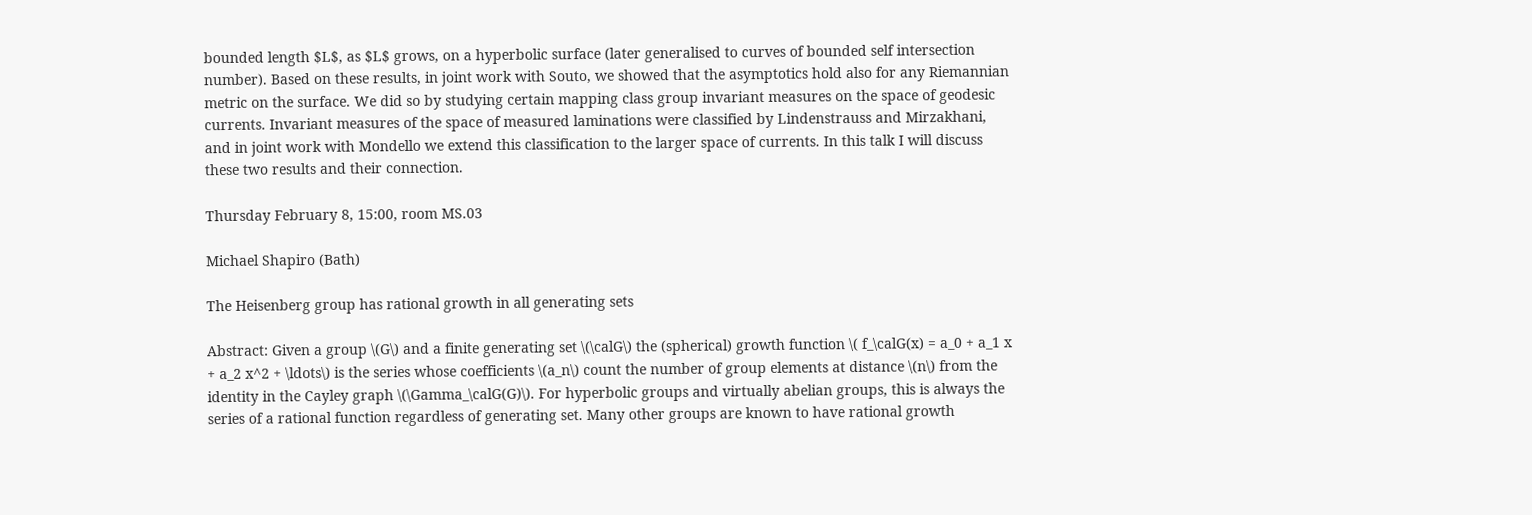bounded length $L$, as $L$ grows, on a hyperbolic surface (later generalised to curves of bounded self intersection number). Based on these results, in joint work with Souto, we showed that the asymptotics hold also for any Riemannian metric on the surface. We did so by studying certain mapping class group invariant measures on the space of geodesic currents. Invariant measures of the space of measured laminations were classified by Lindenstrauss and Mirzakhani, and in joint work with Mondello we extend this classification to the larger space of currents. In this talk I will discuss these two results and their connection.

Thursday February 8, 15:00, room MS.03

Michael Shapiro (Bath)

The Heisenberg group has rational growth in all generating sets

Abstract: Given a group \(G\) and a finite generating set \(\calG\) the (spherical) growth function \( f_\calG(x) = a_0 + a_1 x + a_2 x^2 + \ldots\) is the series whose coefficients \(a_n\) count the number of group elements at distance \(n\) from the identity in the Cayley graph \(\Gamma_\calG(G)\). For hyperbolic groups and virtually abelian groups, this is always the series of a rational function regardless of generating set. Many other groups are known to have rational growth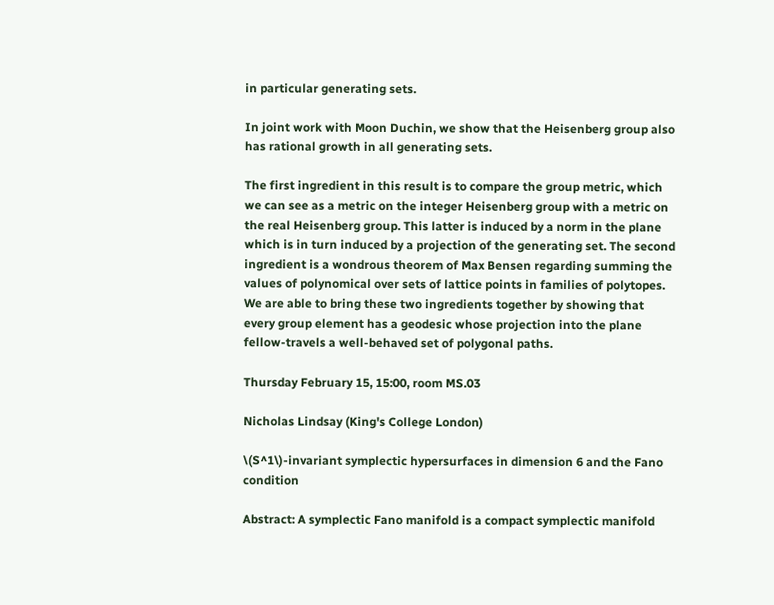in particular generating sets.

In joint work with Moon Duchin, we show that the Heisenberg group also has rational growth in all generating sets.

The first ingredient in this result is to compare the group metric, which we can see as a metric on the integer Heisenberg group with a metric on the real Heisenberg group. This latter is induced by a norm in the plane which is in turn induced by a projection of the generating set. The second ingredient is a wondrous theorem of Max Bensen regarding summing the values of polynomical over sets of lattice points in families of polytopes. We are able to bring these two ingredients together by showing that every group element has a geodesic whose projection into the plane fellow-travels a well-behaved set of polygonal paths.

Thursday February 15, 15:00, room MS.03

Nicholas Lindsay (King's College London)

\(S^1\)-invariant symplectic hypersurfaces in dimension 6 and the Fano condition

Abstract: A symplectic Fano manifold is a compact symplectic manifold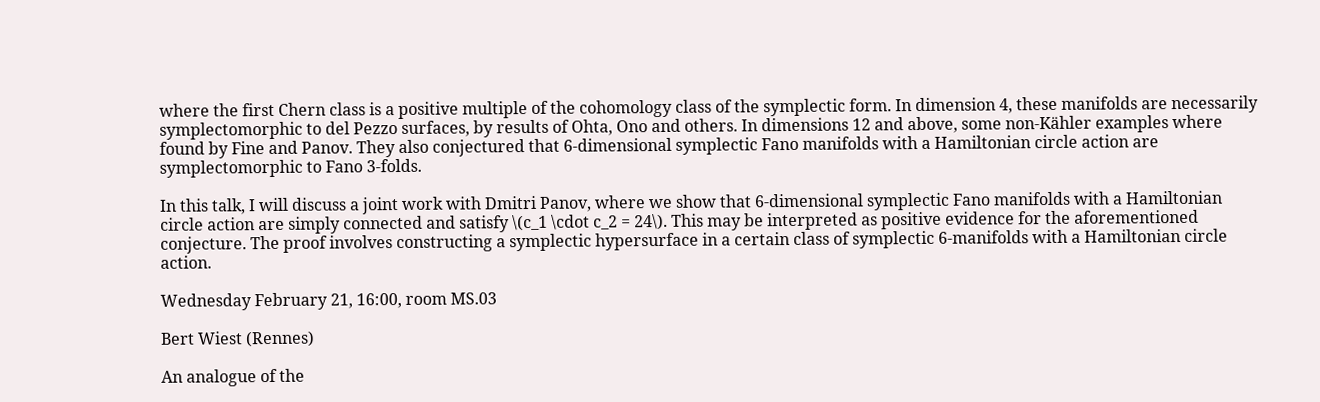where the first Chern class is a positive multiple of the cohomology class of the symplectic form. In dimension 4, these manifolds are necessarily symplectomorphic to del Pezzo surfaces, by results of Ohta, Ono and others. In dimensions 12 and above, some non-Kähler examples where found by Fine and Panov. They also conjectured that 6-dimensional symplectic Fano manifolds with a Hamiltonian circle action are symplectomorphic to Fano 3-folds.

In this talk, I will discuss a joint work with Dmitri Panov, where we show that 6-dimensional symplectic Fano manifolds with a Hamiltonian circle action are simply connected and satisfy \(c_1 \cdot c_2 = 24\). This may be interpreted as positive evidence for the aforementioned conjecture. The proof involves constructing a symplectic hypersurface in a certain class of symplectic 6-manifolds with a Hamiltonian circle action.

Wednesday February 21, 16:00, room MS.03

Bert Wiest (Rennes)

An analogue of the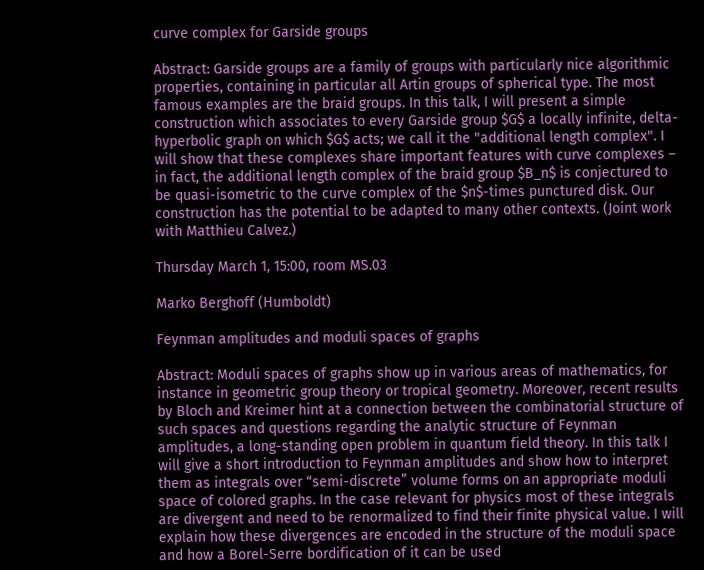curve complex for Garside groups

Abstract: Garside groups are a family of groups with particularly nice algorithmic properties, containing in particular all Artin groups of spherical type. The most famous examples are the braid groups. In this talk, I will present a simple construction which associates to every Garside group $G$ a locally infinite, delta-hyperbolic graph on which $G$ acts; we call it the "additional length complex". I will show that these complexes share important features with curve complexes – in fact, the additional length complex of the braid group $B_n$ is conjectured to be quasi-isometric to the curve complex of the $n$-times punctured disk. Our construction has the potential to be adapted to many other contexts. (Joint work with Matthieu Calvez.)

Thursday March 1, 15:00, room MS.03

Marko Berghoff (Humboldt)

Feynman amplitudes and moduli spaces of graphs

Abstract: Moduli spaces of graphs show up in various areas of mathematics, for instance in geometric group theory or tropical geometry. Moreover, recent results by Bloch and Kreimer hint at a connection between the combinatorial structure of such spaces and questions regarding the analytic structure of Feynman amplitudes, a long-standing open problem in quantum field theory. In this talk I will give a short introduction to Feynman amplitudes and show how to interpret them as integrals over “semi-discrete” volume forms on an appropriate moduli space of colored graphs. In the case relevant for physics most of these integrals are divergent and need to be renormalized to find their finite physical value. I will explain how these divergences are encoded in the structure of the moduli space and how a Borel-Serre bordification of it can be used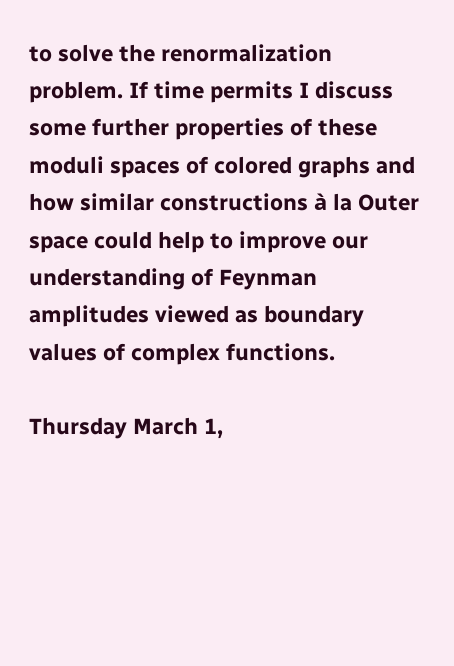to solve the renormalization problem. If time permits I discuss some further properties of these moduli spaces of colored graphs and how similar constructions à la Outer space could help to improve our understanding of Feynman amplitudes viewed as boundary values of complex functions.

Thursday March 1,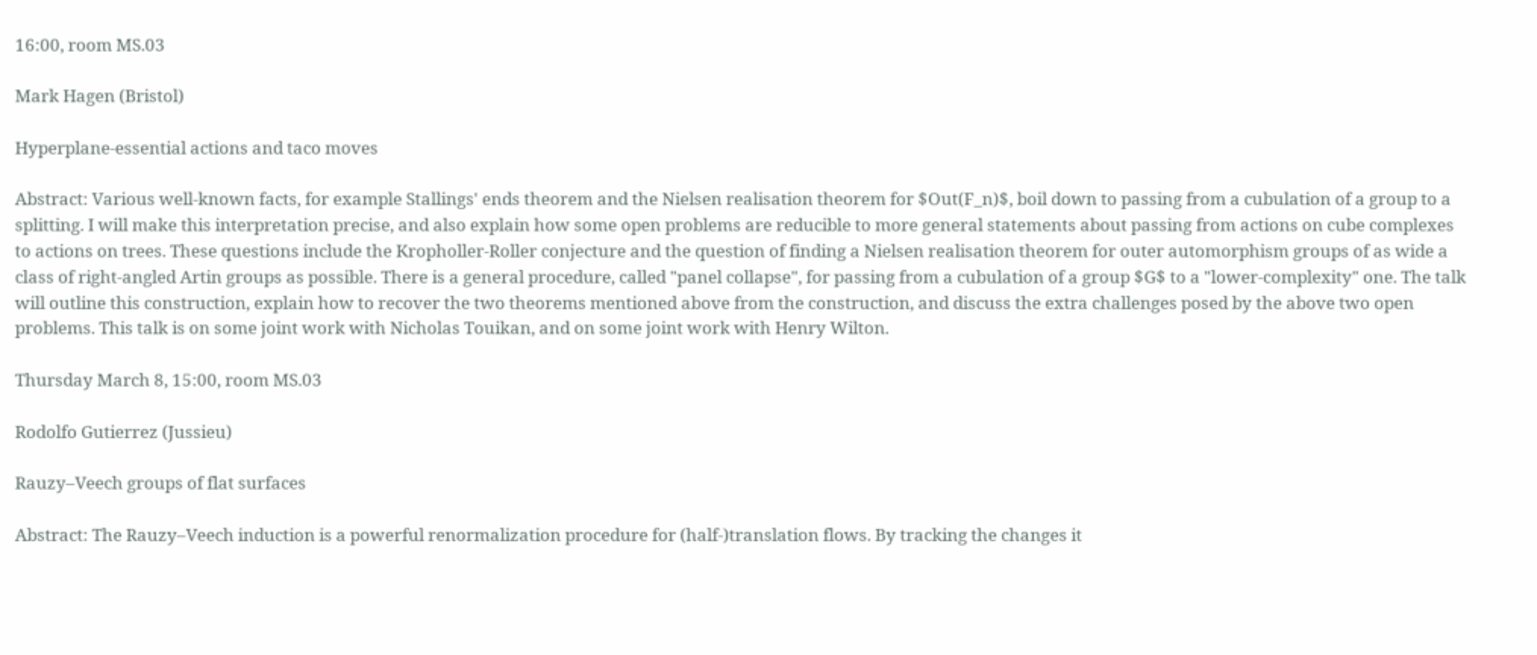16:00, room MS.03

Mark Hagen (Bristol)

Hyperplane-essential actions and taco moves

Abstract: Various well-known facts, for example Stallings' ends theorem and the Nielsen realisation theorem for $Out(F_n)$, boil down to passing from a cubulation of a group to a splitting. I will make this interpretation precise, and also explain how some open problems are reducible to more general statements about passing from actions on cube complexes to actions on trees. These questions include the Kropholler-Roller conjecture and the question of finding a Nielsen realisation theorem for outer automorphism groups of as wide a class of right-angled Artin groups as possible. There is a general procedure, called "panel collapse", for passing from a cubulation of a group $G$ to a "lower-complexity" one. The talk will outline this construction, explain how to recover the two theorems mentioned above from the construction, and discuss the extra challenges posed by the above two open problems. This talk is on some joint work with Nicholas Touikan, and on some joint work with Henry Wilton.

Thursday March 8, 15:00, room MS.03

Rodolfo Gutierrez (Jussieu)

Rauzy–Veech groups of flat surfaces

Abstract: The Rauzy–Veech induction is a powerful renormalization procedure for (half-)translation flows. By tracking the changes it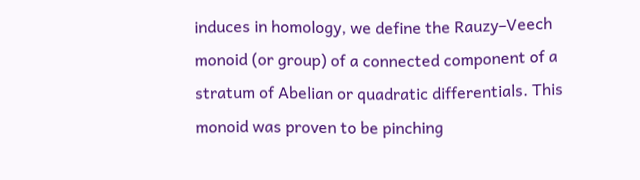induces in homology, we define the Rauzy–Veech monoid (or group) of a connected component of a stratum of Abelian or quadratic differentials. This monoid was proven to be pinching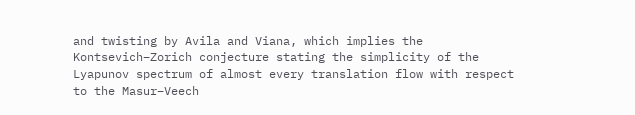and twisting by Avila and Viana, which implies the Kontsevich–Zorich conjecture stating the simplicity of the Lyapunov spectrum of almost every translation flow with respect to the Masur–Veech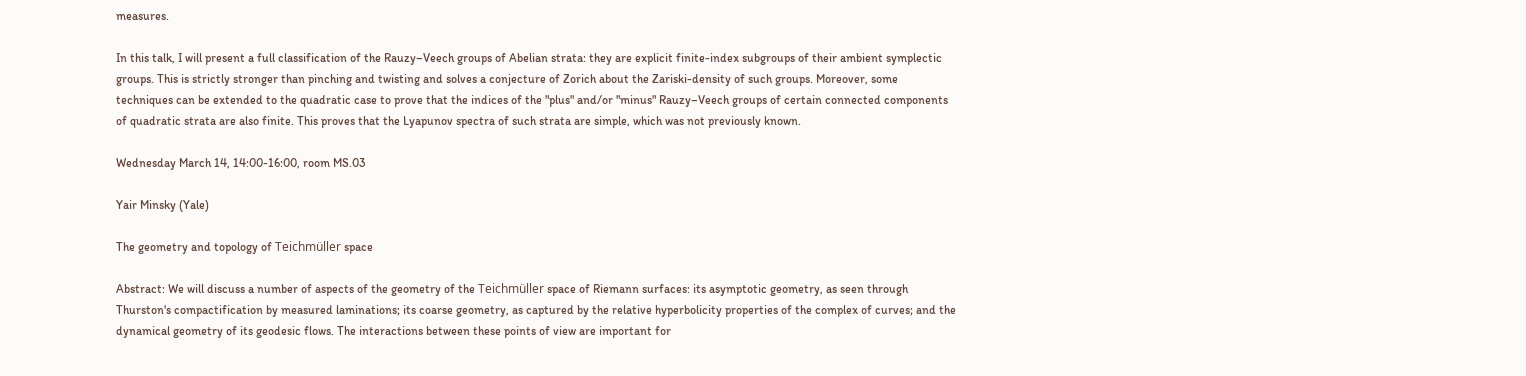measures.

In this talk, I will present a full classification of the Rauzy–Veech groups of Abelian strata: they are explicit finite-index subgroups of their ambient symplectic groups. This is strictly stronger than pinching and twisting and solves a conjecture of Zorich about the Zariski-density of such groups. Moreover, some techniques can be extended to the quadratic case to prove that the indices of the "plus" and/or "minus" Rauzy–Veech groups of certain connected components of quadratic strata are also finite. This proves that the Lyapunov spectra of such strata are simple, which was not previously known.

Wednesday March 14, 14:00-16:00, room MS.03

Yair Minsky (Yale)

The geometry and topology of Teichmüller space

Abstract: We will discuss a number of aspects of the geometry of the Teichmüller space of Riemann surfaces: its asymptotic geometry, as seen through Thurston's compactification by measured laminations; its coarse geometry, as captured by the relative hyperbolicity properties of the complex of curves; and the dynamical geometry of its geodesic flows. The interactions between these points of view are important for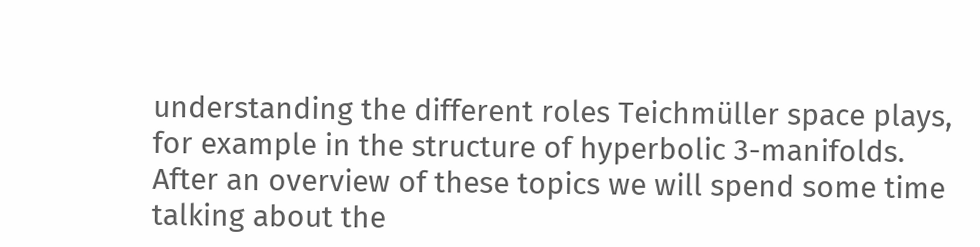understanding the different roles Teichmüller space plays, for example in the structure of hyperbolic 3-manifolds. After an overview of these topics we will spend some time talking about the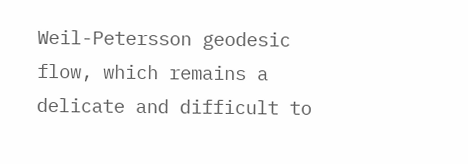Weil-Petersson geodesic flow, which remains a delicate and difficult to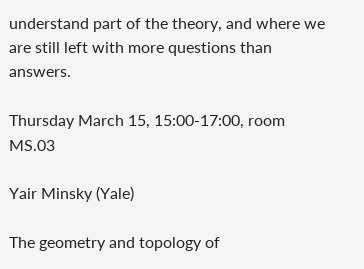understand part of the theory, and where we are still left with more questions than answers.

Thursday March 15, 15:00-17:00, room MS.03

Yair Minsky (Yale)

The geometry and topology of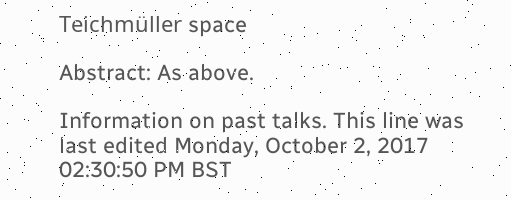Teichmüller space

Abstract: As above.

Information on past talks. This line was last edited Monday, October 2, 2017 02:30:50 PM BST